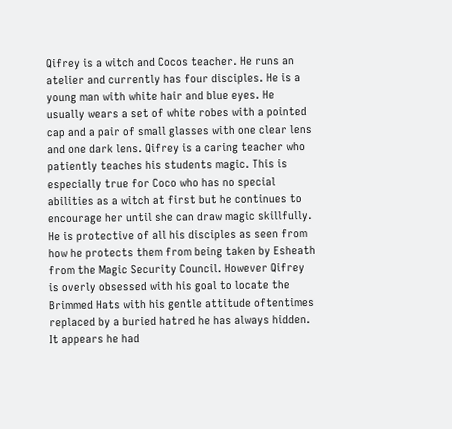Qifrey is a witch and Cocos teacher. He runs an atelier and currently has four disciples. He is a young man with white hair and blue eyes. He usually wears a set of white robes with a pointed cap and a pair of small glasses with one clear lens and one dark lens. Qifrey is a caring teacher who patiently teaches his students magic. This is especially true for Coco who has no special abilities as a witch at first but he continues to encourage her until she can draw magic skillfully. He is protective of all his disciples as seen from how he protects them from being taken by Esheath from the Magic Security Council. However Qifrey is overly obsessed with his goal to locate the Brimmed Hats with his gentle attitude oftentimes replaced by a buried hatred he has always hidden. It appears he had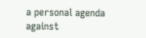a personal agenda against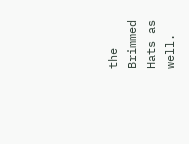the Brimmed Hats as well.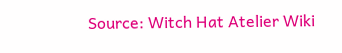Source: Witch Hat Atelier Wiki